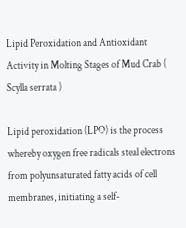Lipid Peroxidation and Antioxidant Activity in Molting Stages of Mud Crab ( Scylla serrata )

Lipid peroxidation (LPO) is the process whereby oxygen free radicals steal electrons from polyunsaturated fatty acids of cell membranes, initiating a self-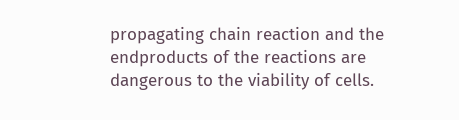propagating chain reaction and the endproducts of the reactions are dangerous to the viability of cells.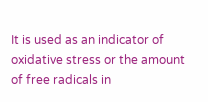It is used as an indicator of oxidative stress or the amount of free radicals in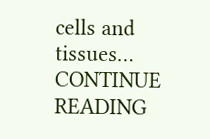cells and tissues… CONTINUE READING